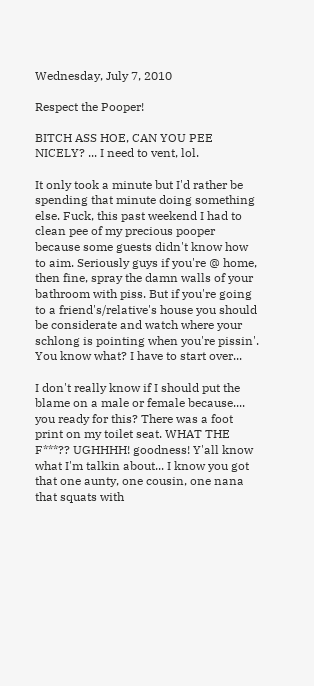Wednesday, July 7, 2010

Respect the Pooper!

BITCH ASS HOE, CAN YOU PEE NICELY? ... I need to vent, lol.

It only took a minute but I'd rather be spending that minute doing something else. Fuck, this past weekend I had to clean pee of my precious pooper because some guests didn't know how to aim. Seriously guys if you're @ home, then fine, spray the damn walls of your bathroom with piss. But if you're going to a friend's/relative's house you should be considerate and watch where your schlong is pointing when you're pissin'. You know what? I have to start over...

I don't really know if I should put the blame on a male or female because.... you ready for this? There was a foot print on my toilet seat. WHAT THE F***?? UGHHHH! goodness! Y'all know what I'm talkin about... I know you got that one aunty, one cousin, one nana that squats with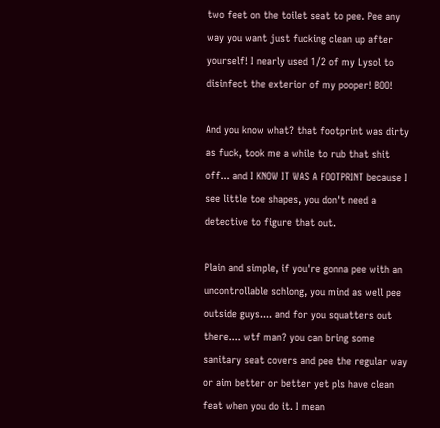two feet on the toilet seat to pee. Pee any way you want just fucking clean up after yourself! I nearly used 1/2 of my Lysol to disinfect the exterior of my pooper! BOO!

And you know what? that footprint was dirty as fuck, took me a while to rub that shit off... and I KNOW IT WAS A FOOTPRINT because I see little toe shapes, you don't need a detective to figure that out.

Plain and simple, if you're gonna pee with an uncontrollable schlong, you mind as well pee outside guys.... and for you squatters out there.... wtf man? you can bring some sanitary seat covers and pee the regular way or aim better or better yet pls have clean feat when you do it. I mean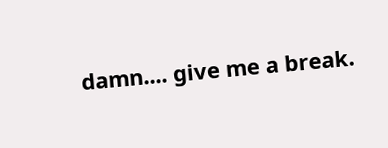damn.... give me a break.